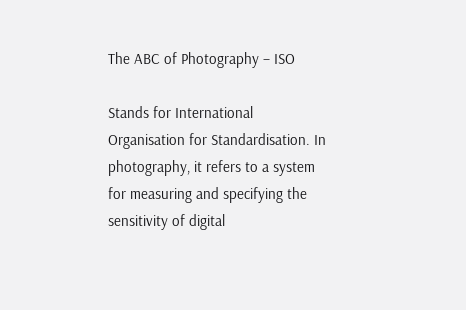The ABC of Photography – ISO

Stands for International Organisation for Standardisation. In photography, it refers to a system for measuring and specifying the sensitivity of digital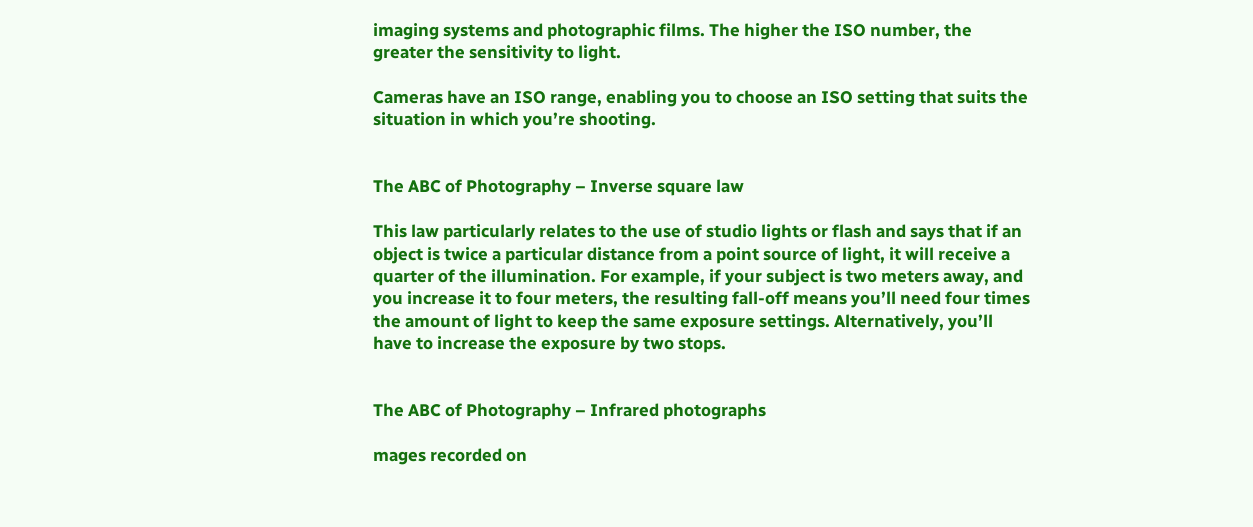imaging systems and photographic films. The higher the ISO number, the greater the sensitivity to light.

Cameras have an ISO range, enabling you to choose an ISO setting that suits the situation in which you’re shooting.


The ABC of Photography – Inverse square law

This law particularly relates to the use of studio lights or flash and says that if an object is twice a particular distance from a point source of light, it will receive a quarter of the illumination. For example, if your subject is two meters away, and you increase it to four meters, the resulting fall-off means you’ll need four times the amount of light to keep the same exposure settings. Alternatively, you’ll have to increase the exposure by two stops.


The ABC of Photography – Infrared photographs

mages recorded on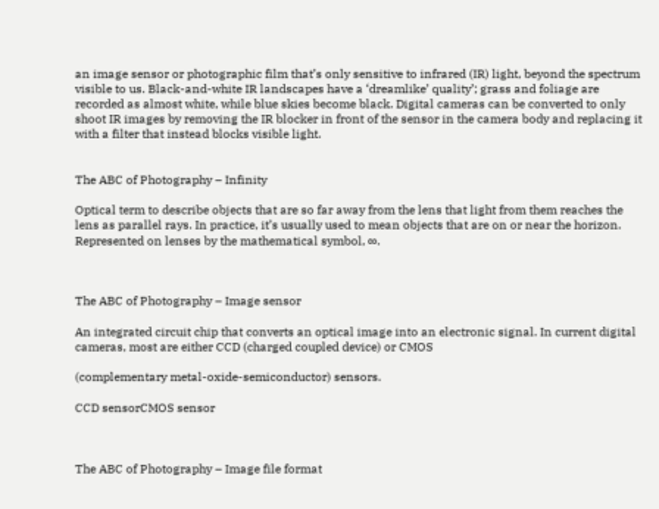an image sensor or photographic film that’s only sensitive to infrared (IR) light, beyond the spectrum visible to us. Black-and-white IR landscapes have a ‘dreamlike’ quality’; grass and foliage are recorded as almost white, while blue skies become black. Digital cameras can be converted to only shoot IR images by removing the IR blocker in front of the sensor in the camera body and replacing it with a filter that instead blocks visible light.


The ABC of Photography – Infinity

Optical term to describe objects that are so far away from the lens that light from them reaches the lens as parallel rays. In practice, it’s usually used to mean objects that are on or near the horizon. Represented on lenses by the mathematical symbol, ∞.



The ABC of Photography – Image sensor

An integrated circuit chip that converts an optical image into an electronic signal. In current digital cameras, most are either CCD (charged coupled device) or CMOS

(complementary metal-oxide-semiconductor) sensors.

CCD sensorCMOS sensor



The ABC of Photography – Image file format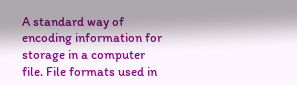A standard way of encoding information for storage in a computer file. File formats used in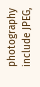photography include JPEG,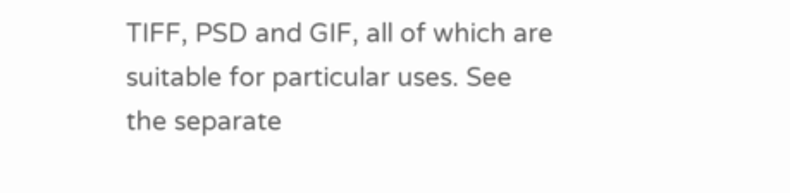TIFF, PSD and GIF, all of which are suitable for particular uses. See the separate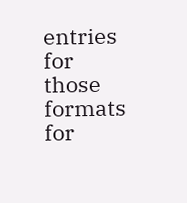entries for those formats for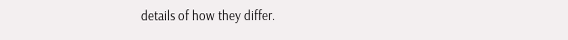details of how they differ.